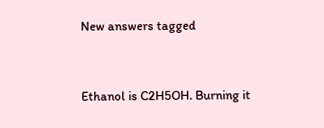New answers tagged


Ethanol is C2H5OH. Burning it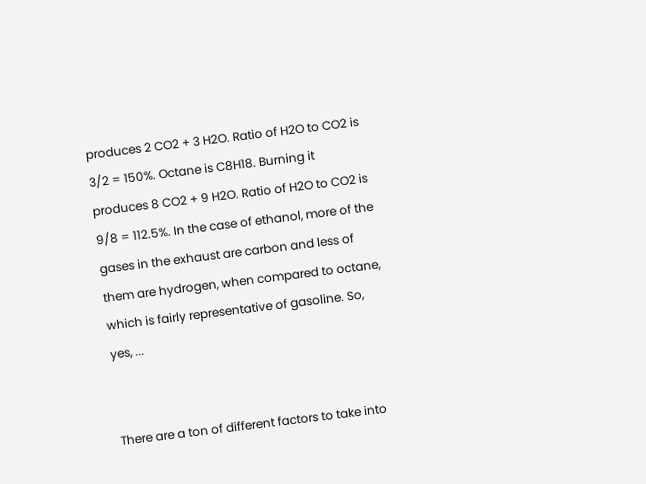produces 2 CO2 + 3 H2O. Ratio of H2O to CO2 is 3/2 = 150%. Octane is C8H18. Burning it produces 8 CO2 + 9 H2O. Ratio of H2O to CO2 is 9/8 = 112.5%. In the case of ethanol, more of the gases in the exhaust are carbon and less of them are hydrogen, when compared to octane, which is fairly representative of gasoline. So, yes, ...


There are a ton of different factors to take into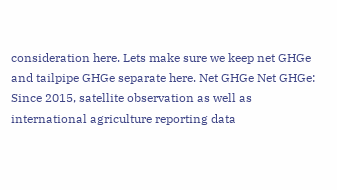consideration here. Lets make sure we keep net GHGe and tailpipe GHGe separate here. Net GHGe Net GHGe: Since 2015, satellite observation as well as international agriculture reporting data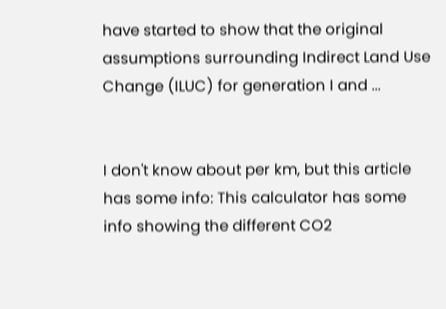have started to show that the original assumptions surrounding Indirect Land Use Change (ILUC) for generation I and ...


I don't know about per km, but this article has some info: This calculator has some info showing the different CO2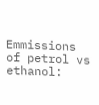Emmissions of petrol vs ethanol: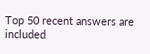Top 50 recent answers are included